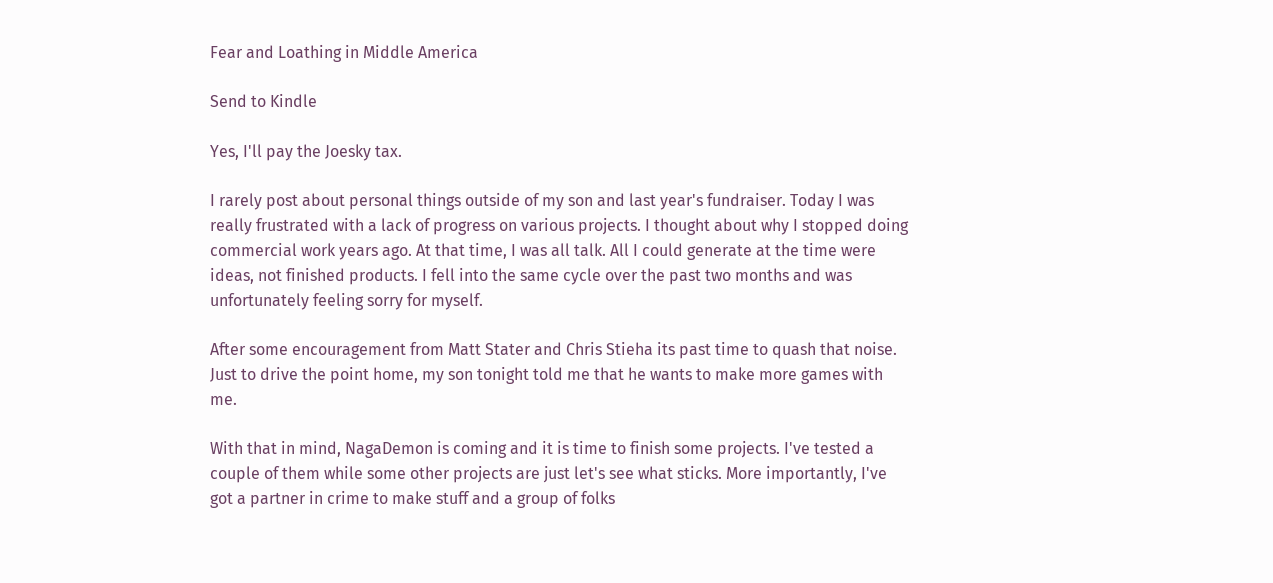Fear and Loathing in Middle America

Send to Kindle

Yes, I'll pay the Joesky tax.

I rarely post about personal things outside of my son and last year's fundraiser. Today I was really frustrated with a lack of progress on various projects. I thought about why I stopped doing commercial work years ago. At that time, I was all talk. All I could generate at the time were ideas, not finished products. I fell into the same cycle over the past two months and was unfortunately feeling sorry for myself.

After some encouragement from Matt Stater and Chris Stieha its past time to quash that noise. Just to drive the point home, my son tonight told me that he wants to make more games with me.

With that in mind, NagaDemon is coming and it is time to finish some projects. I've tested a couple of them while some other projects are just let's see what sticks. More importantly, I've got a partner in crime to make stuff and a group of folks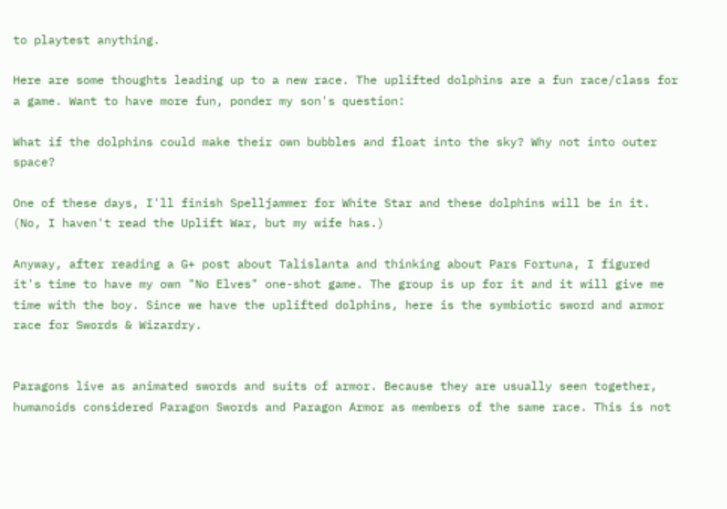to playtest anything.

Here are some thoughts leading up to a new race. The uplifted dolphins are a fun race/class for a game. Want to have more fun, ponder my son's question:

What if the dolphins could make their own bubbles and float into the sky? Why not into outer space?

One of these days, I'll finish Spelljammer for White Star and these dolphins will be in it. (No, I haven't read the Uplift War, but my wife has.)

Anyway, after reading a G+ post about Talislanta and thinking about Pars Fortuna, I figured it's time to have my own "No Elves" one-shot game. The group is up for it and it will give me time with the boy. Since we have the uplifted dolphins, here is the symbiotic sword and armor race for Swords & Wizardry.


Paragons live as animated swords and suits of armor. Because they are usually seen together, humanoids considered Paragon Swords and Paragon Armor as members of the same race. This is not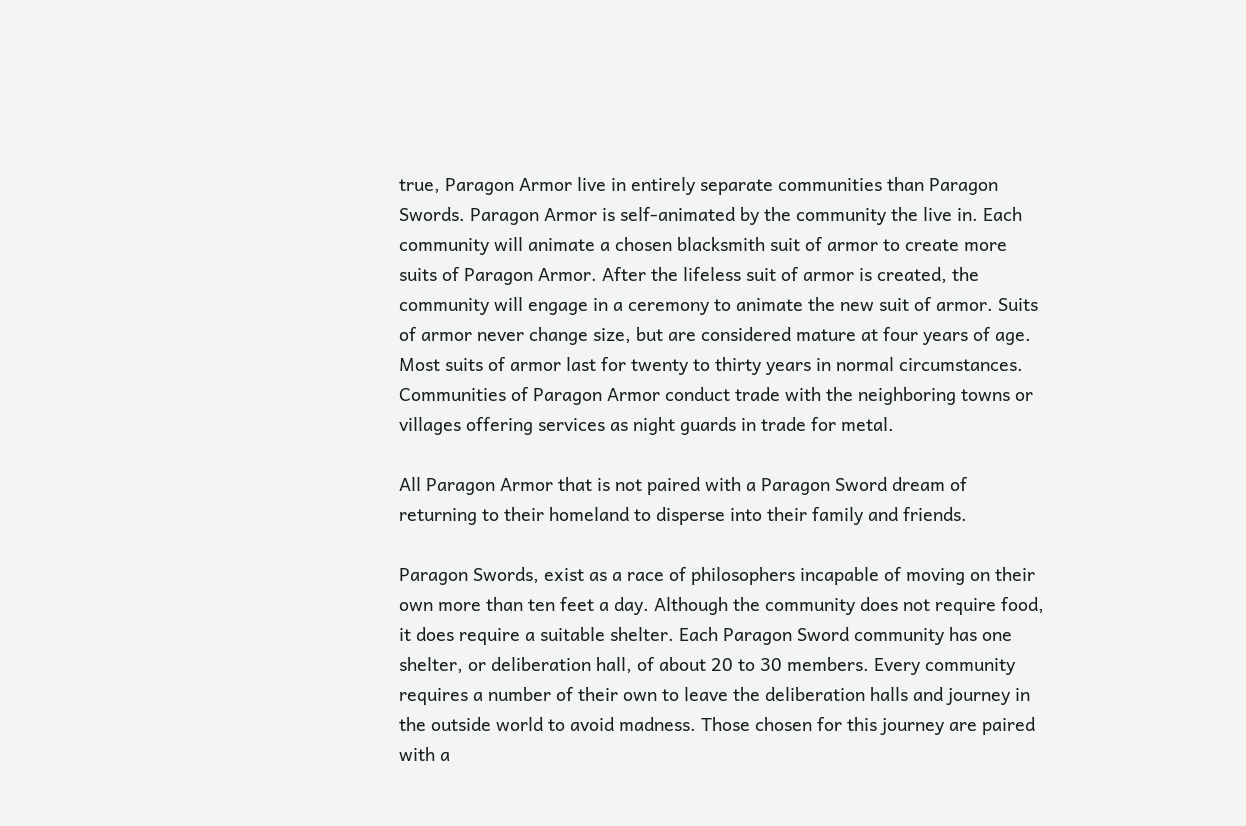true, Paragon Armor live in entirely separate communities than Paragon Swords. Paragon Armor is self-animated by the community the live in. Each community will animate a chosen blacksmith suit of armor to create more suits of Paragon Armor. After the lifeless suit of armor is created, the community will engage in a ceremony to animate the new suit of armor. Suits of armor never change size, but are considered mature at four years of age. Most suits of armor last for twenty to thirty years in normal circumstances. Communities of Paragon Armor conduct trade with the neighboring towns or villages offering services as night guards in trade for metal.

All Paragon Armor that is not paired with a Paragon Sword dream of returning to their homeland to disperse into their family and friends.

Paragon Swords, exist as a race of philosophers incapable of moving on their own more than ten feet a day. Although the community does not require food, it does require a suitable shelter. Each Paragon Sword community has one shelter, or deliberation hall, of about 20 to 30 members. Every community requires a number of their own to leave the deliberation halls and journey in the outside world to avoid madness. Those chosen for this journey are paired with a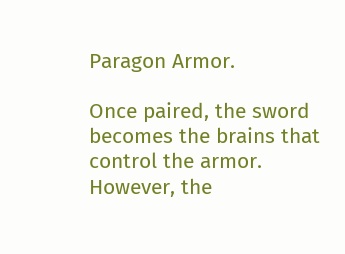Paragon Armor.

Once paired, the sword becomes the brains that control the armor. However, the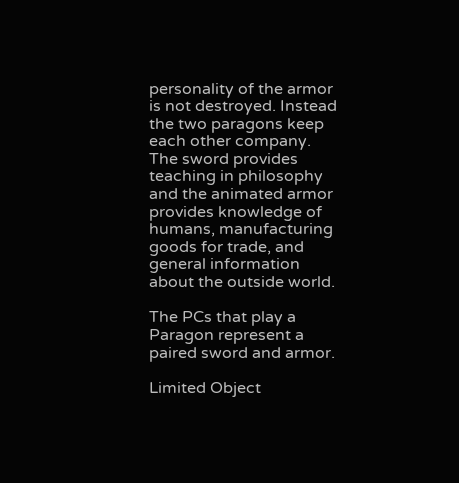personality of the armor is not destroyed. Instead the two paragons keep each other company. The sword provides teaching in philosophy and the animated armor provides knowledge of humans, manufacturing goods for trade, and general information about the outside world.

The PCs that play a Paragon represent a paired sword and armor.

Limited Object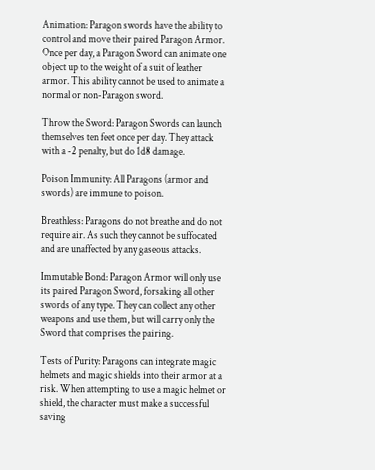Animation: Paragon swords have the ability to control and move their paired Paragon Armor. Once per day, a Paragon Sword can animate one object up to the weight of a suit of leather armor. This ability cannot be used to animate a normal or non-Paragon sword.

Throw the Sword: Paragon Swords can launch themselves ten feet once per day. They attack with a -2 penalty, but do 1d8 damage.

Poison Immunity: All Paragons (armor and swords) are immune to poison.

Breathless: Paragons do not breathe and do not require air. As such they cannot be suffocated and are unaffected by any gaseous attacks.

Immutable Bond: Paragon Armor will only use its paired Paragon Sword, forsaking all other swords of any type. They can collect any other weapons and use them, but will carry only the Sword that comprises the pairing.

Tests of Purity: Paragons can integrate magic helmets and magic shields into their armor at a risk. When attempting to use a magic helmet or shield, the character must make a successful saving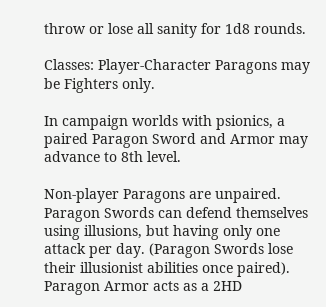throw or lose all sanity for 1d8 rounds.

Classes: Player-Character Paragons may be Fighters only.

In campaign worlds with psionics, a paired Paragon Sword and Armor may advance to 8th level.

Non-player Paragons are unpaired. Paragon Swords can defend themselves using illusions, but having only one attack per day. (Paragon Swords lose their illusionist abilities once paired). Paragon Armor acts as a 2HD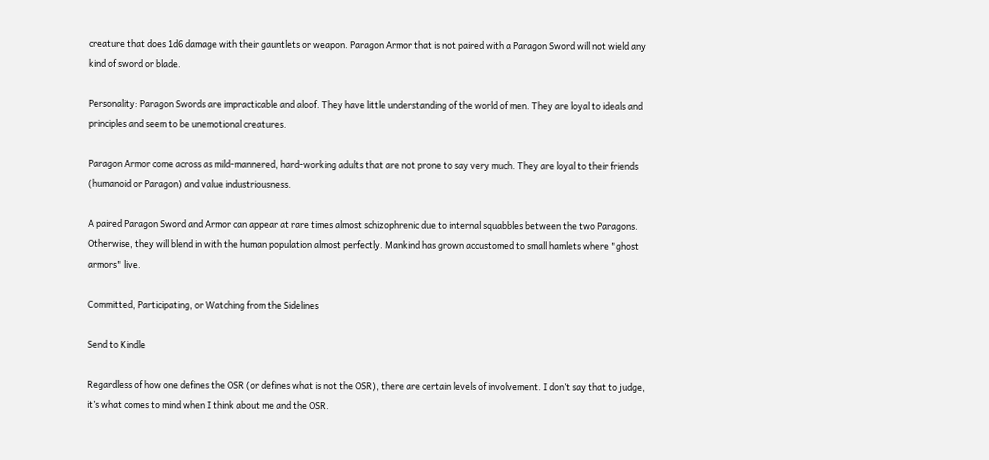creature that does 1d6 damage with their gauntlets or weapon. Paragon Armor that is not paired with a Paragon Sword will not wield any kind of sword or blade.

Personality: Paragon Swords are impracticable and aloof. They have little understanding of the world of men. They are loyal to ideals and principles and seem to be unemotional creatures.

Paragon Armor come across as mild-mannered, hard-working adults that are not prone to say very much. They are loyal to their friends (humanoid or Paragon) and value industriousness.

A paired Paragon Sword and Armor can appear at rare times almost schizophrenic due to internal squabbles between the two Paragons. Otherwise, they will blend in with the human population almost perfectly. Mankind has grown accustomed to small hamlets where "ghost armors" live.

Committed, Participating, or Watching from the Sidelines

Send to Kindle

Regardless of how one defines the OSR (or defines what is not the OSR), there are certain levels of involvement. I don’t say that to judge, it’s what comes to mind when I think about me and the OSR.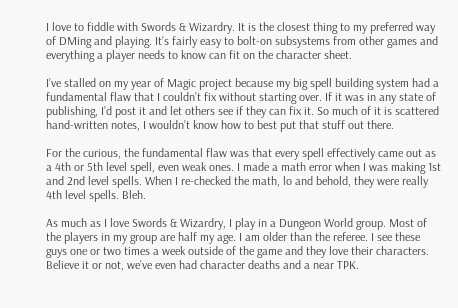I love to fiddle with Swords & Wizardry. It is the closest thing to my preferred way of DMing and playing. It’s fairly easy to bolt-on subsystems from other games and everything a player needs to know can fit on the character sheet.

I’ve stalled on my year of Magic project because my big spell building system had a fundamental flaw that I couldn’t fix without starting over. If it was in any state of publishing, I’d post it and let others see if they can fix it. So much of it is scattered hand-written notes, I wouldn’t know how to best put that stuff out there.

For the curious, the fundamental flaw was that every spell effectively came out as a 4th or 5th level spell, even weak ones. I made a math error when I was making 1st and 2nd level spells. When I re-checked the math, lo and behold, they were really 4th level spells. Bleh.

As much as I love Swords & Wizardry, I play in a Dungeon World group. Most of the players in my group are half my age. I am older than the referee. I see these guys one or two times a week outside of the game and they love their characters. Believe it or not, we’ve even had character deaths and a near TPK.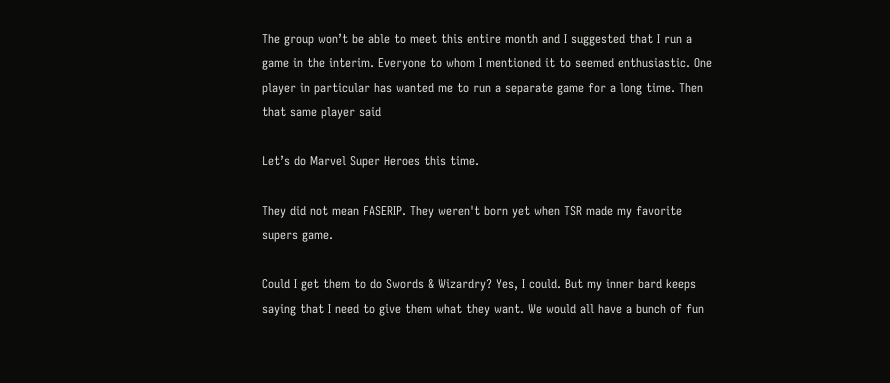The group won’t be able to meet this entire month and I suggested that I run a game in the interim. Everyone to whom I mentioned it to seemed enthusiastic. One player in particular has wanted me to run a separate game for a long time. Then that same player said

Let’s do Marvel Super Heroes this time.

They did not mean FASERIP. They weren't born yet when TSR made my favorite supers game.

Could I get them to do Swords & Wizardry? Yes, I could. But my inner bard keeps saying that I need to give them what they want. We would all have a bunch of fun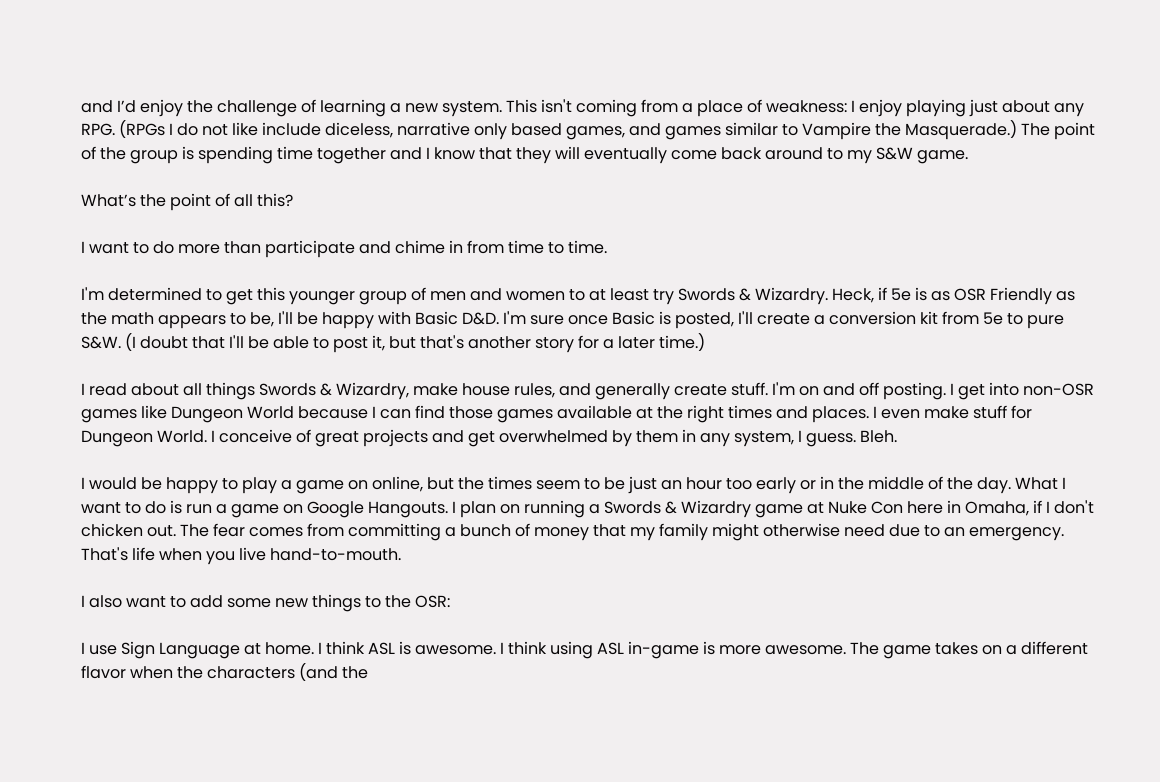and I’d enjoy the challenge of learning a new system. This isn't coming from a place of weakness: I enjoy playing just about any RPG. (RPGs I do not like include diceless, narrative only based games, and games similar to Vampire the Masquerade.) The point of the group is spending time together and I know that they will eventually come back around to my S&W game.

What’s the point of all this?

I want to do more than participate and chime in from time to time.

I'm determined to get this younger group of men and women to at least try Swords & Wizardry. Heck, if 5e is as OSR Friendly as the math appears to be, I'll be happy with Basic D&D. I'm sure once Basic is posted, I'll create a conversion kit from 5e to pure S&W. (I doubt that I'll be able to post it, but that's another story for a later time.)

I read about all things Swords & Wizardry, make house rules, and generally create stuff. I'm on and off posting. I get into non-OSR games like Dungeon World because I can find those games available at the right times and places. I even make stuff for Dungeon World. I conceive of great projects and get overwhelmed by them in any system, I guess. Bleh.

I would be happy to play a game on online, but the times seem to be just an hour too early or in the middle of the day. What I want to do is run a game on Google Hangouts. I plan on running a Swords & Wizardry game at Nuke Con here in Omaha, if I don't chicken out. The fear comes from committing a bunch of money that my family might otherwise need due to an emergency. That's life when you live hand-to-mouth.

I also want to add some new things to the OSR:

I use Sign Language at home. I think ASL is awesome. I think using ASL in-game is more awesome. The game takes on a different flavor when the characters (and the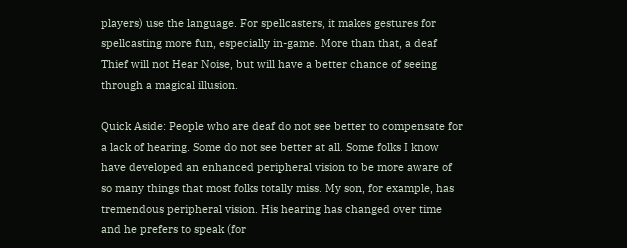players) use the language. For spellcasters, it makes gestures for spellcasting more fun, especially in-game. More than that, a deaf Thief will not Hear Noise, but will have a better chance of seeing through a magical illusion.

Quick Aside: People who are deaf do not see better to compensate for a lack of hearing. Some do not see better at all. Some folks I know have developed an enhanced peripheral vision to be more aware of so many things that most folks totally miss. My son, for example, has tremendous peripheral vision. His hearing has changed over time and he prefers to speak (for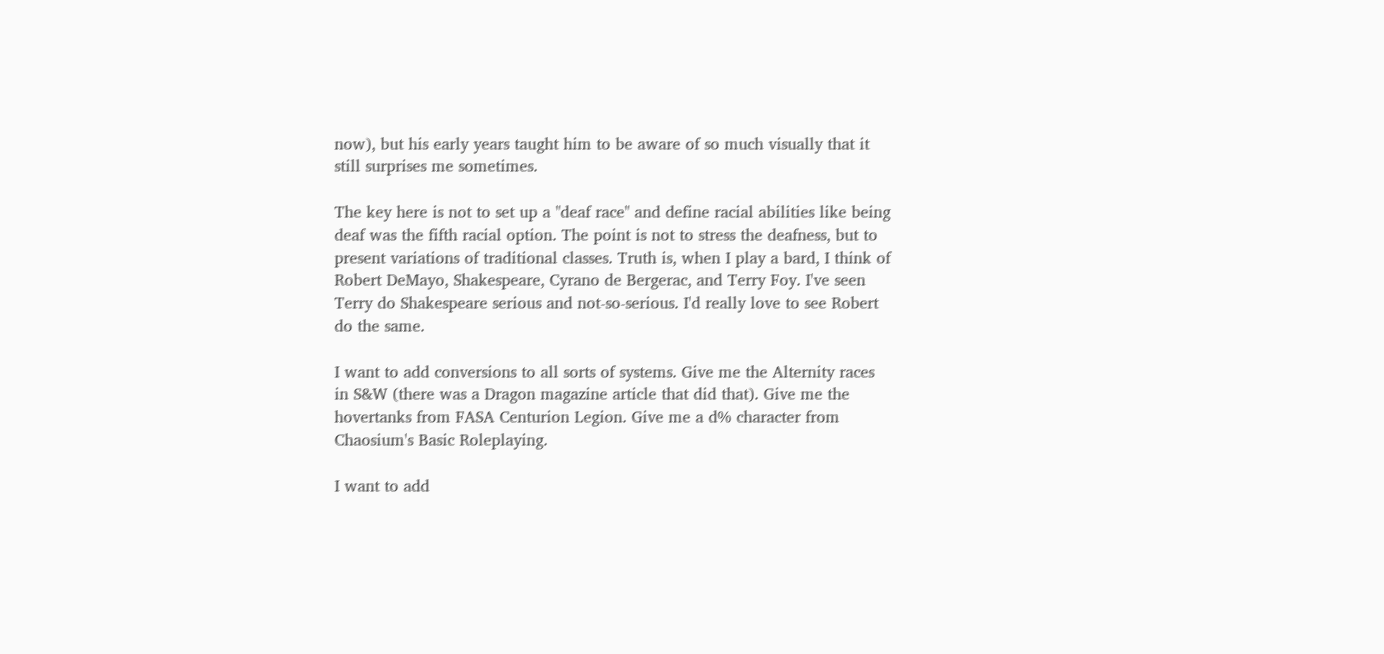now), but his early years taught him to be aware of so much visually that it still surprises me sometimes.

The key here is not to set up a "deaf race" and define racial abilities like being deaf was the fifth racial option. The point is not to stress the deafness, but to present variations of traditional classes. Truth is, when I play a bard, I think of Robert DeMayo, Shakespeare, Cyrano de Bergerac, and Terry Foy. I've seen Terry do Shakespeare serious and not-so-serious. I'd really love to see Robert do the same.

I want to add conversions to all sorts of systems. Give me the Alternity races in S&W (there was a Dragon magazine article that did that). Give me the hovertanks from FASA Centurion Legion. Give me a d% character from Chaosium's Basic Roleplaying.

I want to add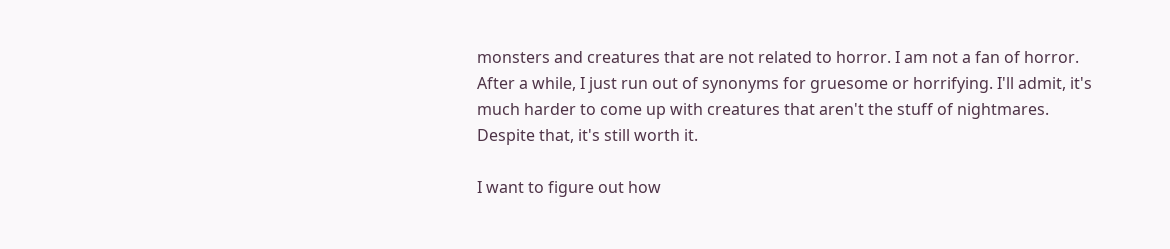monsters and creatures that are not related to horror. I am not a fan of horror. After a while, I just run out of synonyms for gruesome or horrifying. I'll admit, it's much harder to come up with creatures that aren't the stuff of nightmares. Despite that, it's still worth it.

I want to figure out how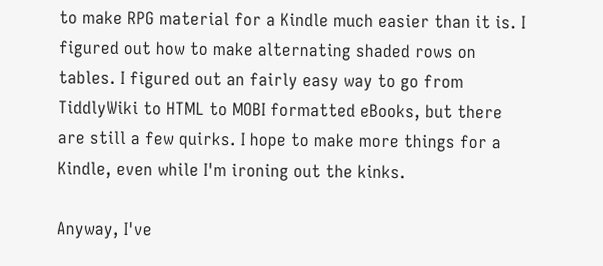to make RPG material for a Kindle much easier than it is. I figured out how to make alternating shaded rows on tables. I figured out an fairly easy way to go from TiddlyWiki to HTML to MOBI formatted eBooks, but there are still a few quirks. I hope to make more things for a Kindle, even while I'm ironing out the kinks.

Anyway, I've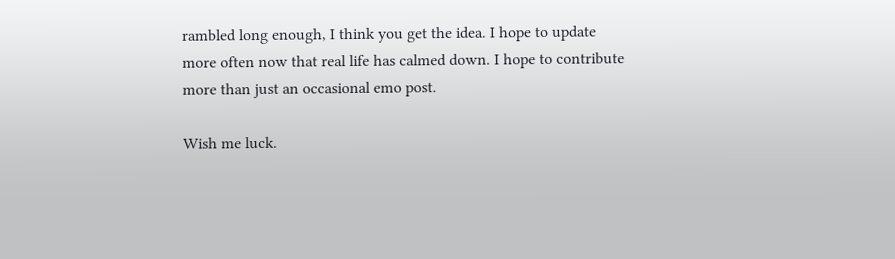rambled long enough, I think you get the idea. I hope to update more often now that real life has calmed down. I hope to contribute more than just an occasional emo post.

Wish me luck.